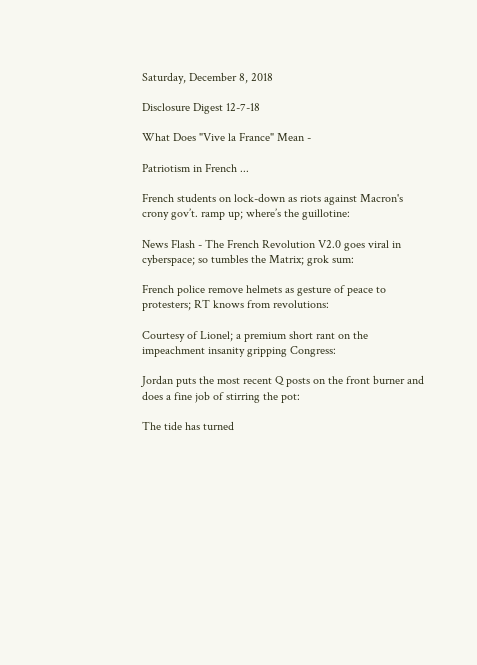Saturday, December 8, 2018

Disclosure Digest 12-7-18

What Does "Vive la France" Mean -

Patriotism in French ...

French students on lock-down as riots against Macron's crony gov’t. ramp up; where’s the guillotine:

News Flash - The French Revolution V2.0 goes viral in cyberspace; so tumbles the Matrix; grok sum:

French police remove helmets as gesture of peace to protesters; RT knows from revolutions:

Courtesy of Lionel; a premium short rant on the impeachment insanity gripping Congress:

Jordan puts the most recent Q posts on the front burner and does a fine job of stirring the pot:

The tide has turned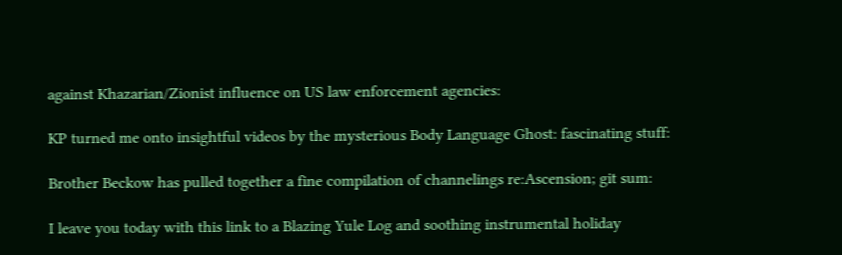against Khazarian/Zionist influence on US law enforcement agencies:

KP turned me onto insightful videos by the mysterious Body Language Ghost: fascinating stuff:

Brother Beckow has pulled together a fine compilation of channelings re:Ascension; git sum:

I leave you today with this link to a Blazing Yule Log and soothing instrumental holiday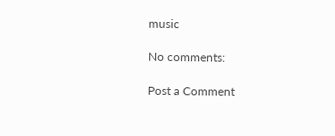music

No comments:

Post a Comment